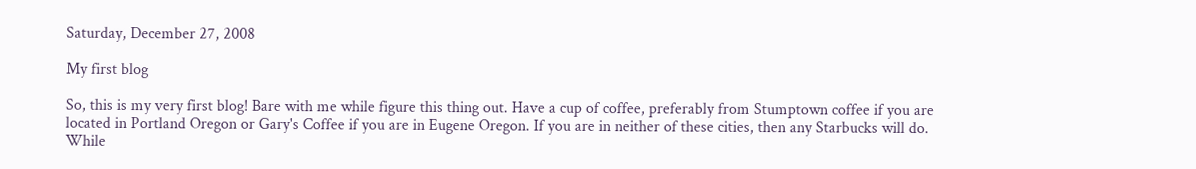Saturday, December 27, 2008

My first blog

So, this is my very first blog! Bare with me while figure this thing out. Have a cup of coffee, preferably from Stumptown coffee if you are located in Portland Oregon or Gary's Coffee if you are in Eugene Oregon. If you are in neither of these cities, then any Starbucks will do. While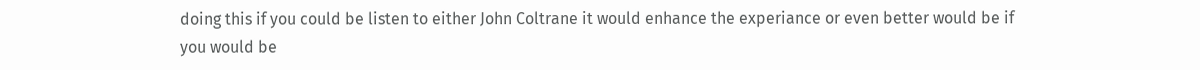doing this if you could be listen to either John Coltrane it would enhance the experiance or even better would be if you would be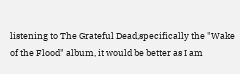listening to The Grateful Dead,specifically the "Wake of the Flood" album, it would be better as I am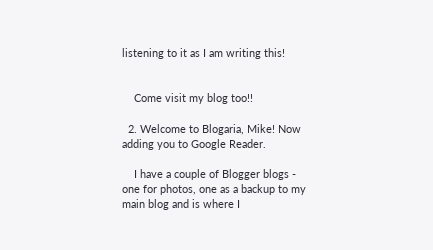listening to it as I am writing this!


    Come visit my blog too!!

  2. Welcome to Blogaria, Mike! Now adding you to Google Reader.

    I have a couple of Blogger blogs - one for photos, one as a backup to my main blog and is where I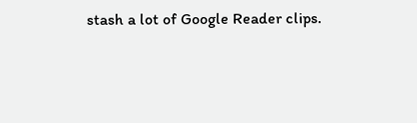stash a lot of Google Reader clips.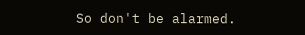So don't be alarmed.